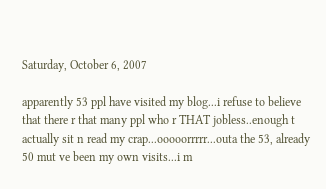Saturday, October 6, 2007

apparently 53 ppl have visited my blog...i refuse to believe that there r that many ppl who r THAT jobless..enough t actually sit n read my crap...ooooorrrrr...outa the 53, already 50 mut ve been my own visits...i m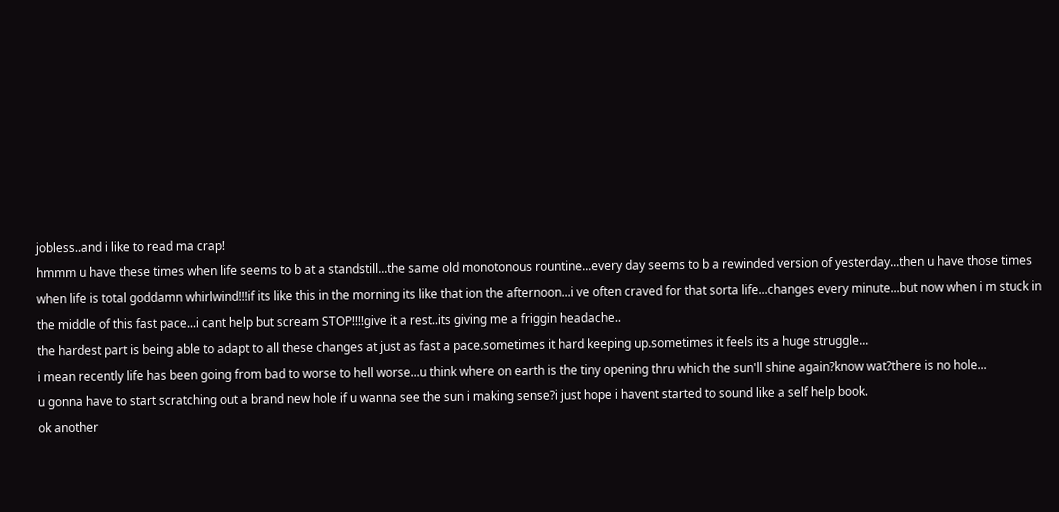jobless..and i like to read ma crap!
hmmm u have these times when life seems to b at a standstill...the same old monotonous rountine...every day seems to b a rewinded version of yesterday...then u have those times when life is total goddamn whirlwind!!!if its like this in the morning its like that ion the afternoon...i ve often craved for that sorta life...changes every minute...but now when i m stuck in the middle of this fast pace...i cant help but scream STOP!!!!give it a rest..its giving me a friggin headache..
the hardest part is being able to adapt to all these changes at just as fast a pace.sometimes it hard keeping up.sometimes it feels its a huge struggle...
i mean recently life has been going from bad to worse to hell worse...u think where on earth is the tiny opening thru which the sun'll shine again?know wat?there is no hole...
u gonna have to start scratching out a brand new hole if u wanna see the sun i making sense?i just hope i havent started to sound like a self help book.
ok another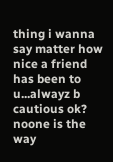thing i wanna say matter how nice a friend has been to u...alwayz b cautious ok?
noone is the way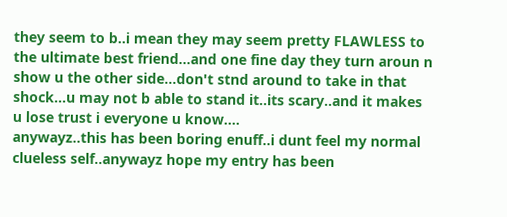they seem to b..i mean they may seem pretty FLAWLESS to the ultimate best friend...and one fine day they turn aroun n show u the other side...don't stnd around to take in that shock...u may not b able to stand it..its scary..and it makes u lose trust i everyone u know....
anywayz..this has been boring enuff..i dunt feel my normal clueless self..anywayz hope my entry has been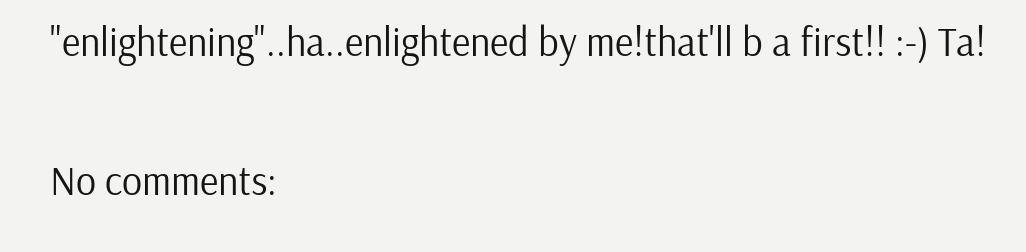"enlightening"..ha..enlightened by me!that'll b a first!! :-) Ta!

No comments: